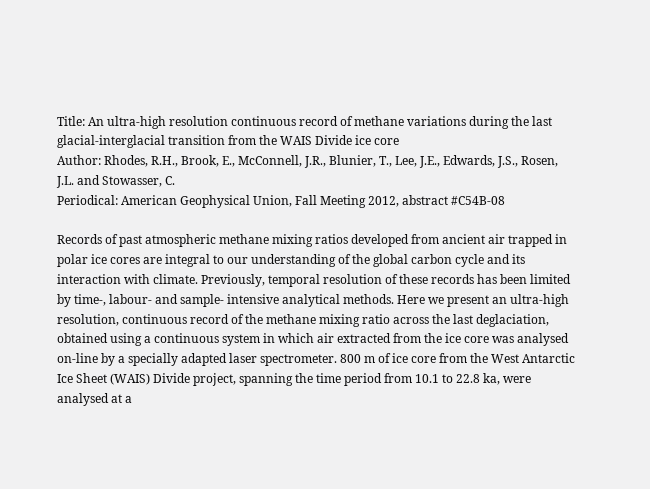Title: An ultra-high resolution continuous record of methane variations during the last glacial-interglacial transition from the WAIS Divide ice core
Author: Rhodes, R.H., Brook, E., McConnell, J.R., Blunier, T., Lee, J.E., Edwards, J.S., Rosen, J.L. and Stowasser, C.
Periodical: American Geophysical Union, Fall Meeting 2012, abstract #C54B-08

Records of past atmospheric methane mixing ratios developed from ancient air trapped in polar ice cores are integral to our understanding of the global carbon cycle and its interaction with climate. Previously, temporal resolution of these records has been limited by time-, labour- and sample- intensive analytical methods. Here we present an ultra-high resolution, continuous record of the methane mixing ratio across the last deglaciation, obtained using a continuous system in which air extracted from the ice core was analysed on-line by a specially adapted laser spectrometer. 800 m of ice core from the West Antarctic Ice Sheet (WAIS) Divide project, spanning the time period from 10.1 to 22.8 ka, were analysed at a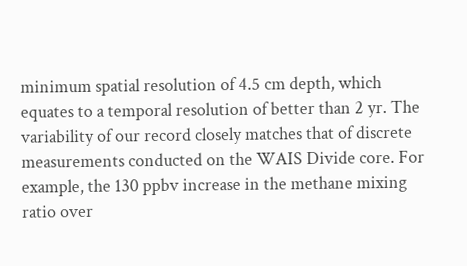minimum spatial resolution of 4.5 cm depth, which equates to a temporal resolution of better than 2 yr. The variability of our record closely matches that of discrete measurements conducted on the WAIS Divide core. For example, the 130 ppbv increase in the methane mixing ratio over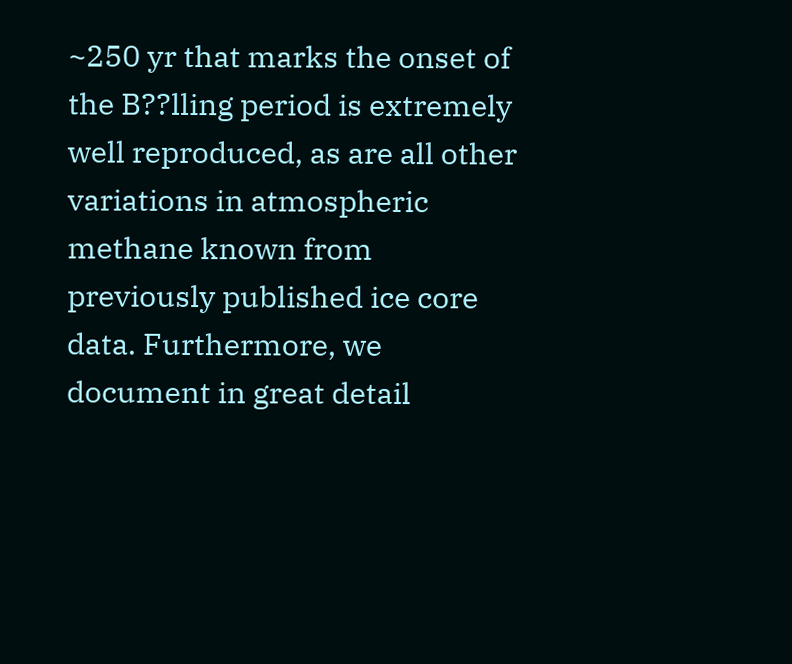~250 yr that marks the onset of the B??lling period is extremely well reproduced, as are all other variations in atmospheric methane known from previously published ice core data. Furthermore, we document in great detail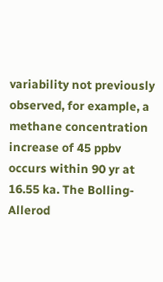variability not previously observed, for example, a methane concentration increase of 45 ppbv occurs within 90 yr at 16.55 ka. The Bolling-Allerod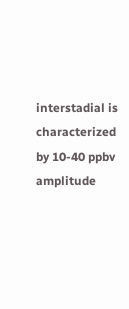interstadial is characterized by 10-40 ppbv amplitude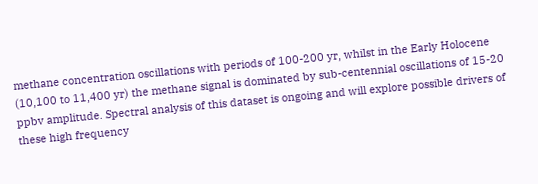methane concentration oscillations with periods of 100-200 yr, whilst in the Early Holocene (10,100 to 11,400 yr) the methane signal is dominated by sub-centennial oscillations of 15-20 ppbv amplitude. Spectral analysis of this dataset is ongoing and will explore possible drivers of these high frequency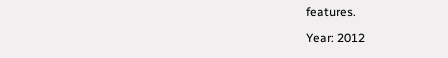features.

Year: 2012